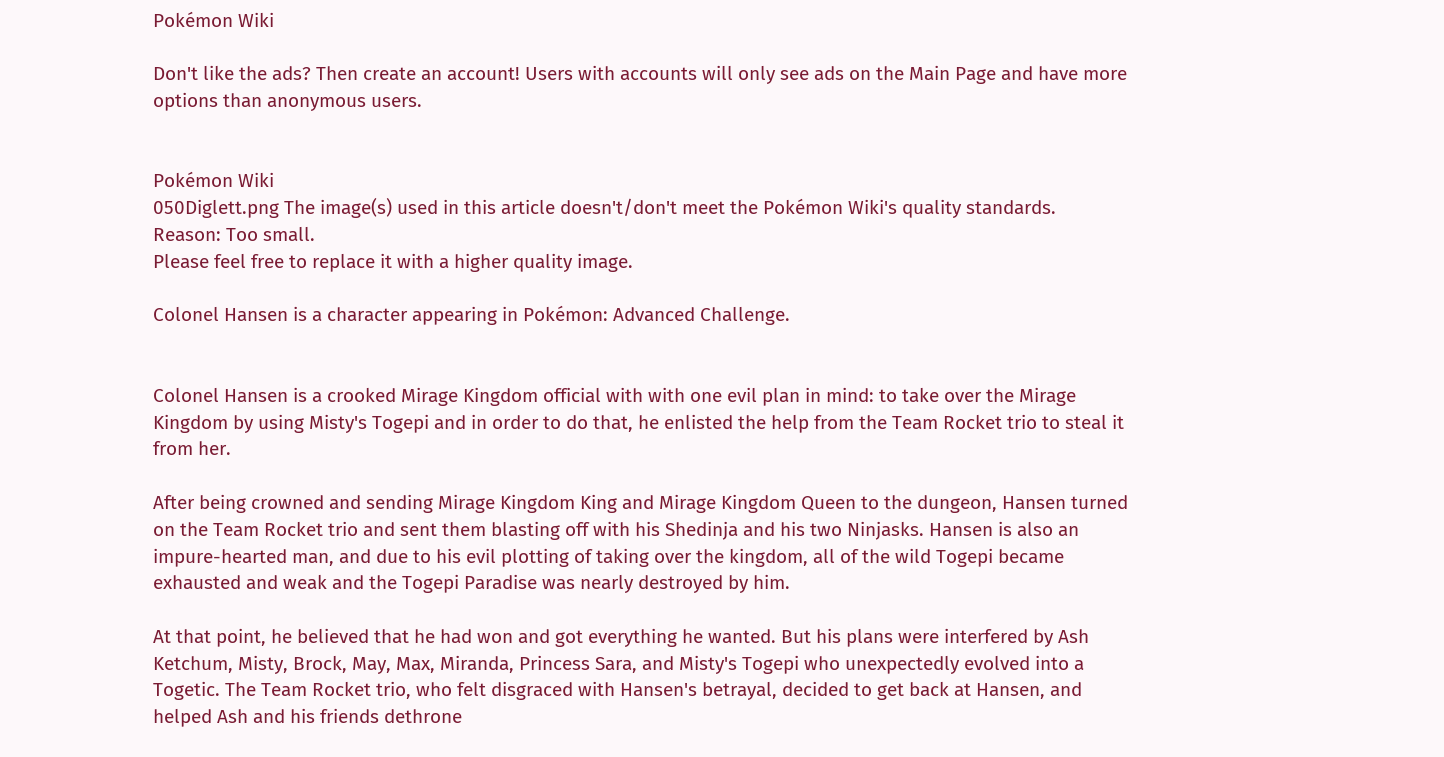Pokémon Wiki

Don't like the ads? Then create an account! Users with accounts will only see ads on the Main Page and have more options than anonymous users.


Pokémon Wiki
050Diglett.png The image(s) used in this article doesn't/don't meet the Pokémon Wiki's quality standards.
Reason: Too small.
Please feel free to replace it with a higher quality image.

Colonel Hansen is a character appearing in Pokémon: Advanced Challenge.


Colonel Hansen is a crooked Mirage Kingdom official with with one evil plan in mind: to take over the Mirage Kingdom by using Misty's Togepi and in order to do that, he enlisted the help from the Team Rocket trio to steal it from her.

After being crowned and sending Mirage Kingdom King and Mirage Kingdom Queen to the dungeon, Hansen turned on the Team Rocket trio and sent them blasting off with his Shedinja and his two Ninjasks. Hansen is also an impure-hearted man, and due to his evil plotting of taking over the kingdom, all of the wild Togepi became exhausted and weak and the Togepi Paradise was nearly destroyed by him.

At that point, he believed that he had won and got everything he wanted. But his plans were interfered by Ash Ketchum, Misty, Brock, May, Max, Miranda, Princess Sara, and Misty's Togepi who unexpectedly evolved into a Togetic. The Team Rocket trio, who felt disgraced with Hansen's betrayal, decided to get back at Hansen, and helped Ash and his friends dethrone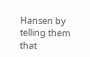Hansen by telling them that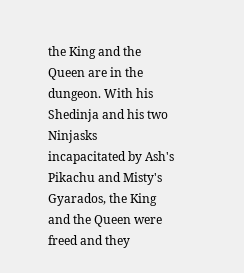the King and the Queen are in the dungeon. With his Shedinja and his two Ninjasks incapacitated by Ash's Pikachu and Misty's Gyarados, the King and the Queen were freed and they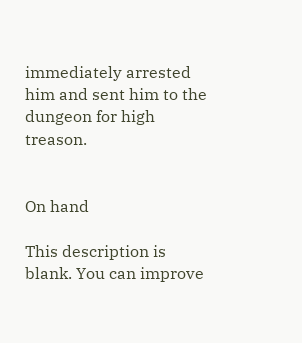immediately arrested him and sent him to the dungeon for high treason.


On hand

This description is blank. You can improve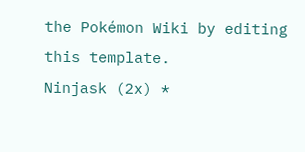the Pokémon Wiki by editing this template.
Ninjask (2x) *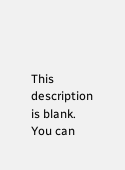This description is blank. You can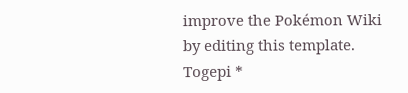improve the Pokémon Wiki by editing this template.
Togepi *